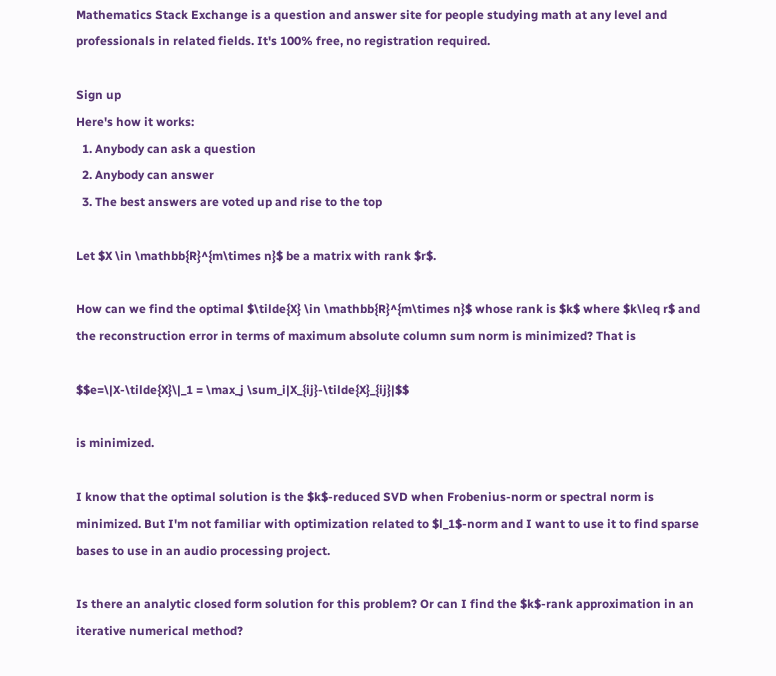Mathematics Stack Exchange is a question and answer site for people studying math at any level and professionals in related fields. It's 100% free, no registration required.

Sign up
Here's how it works:
  1. Anybody can ask a question
  2. Anybody can answer
  3. The best answers are voted up and rise to the top

Let $X \in \mathbb{R}^{m\times n}$ be a matrix with rank $r$.

How can we find the optimal $\tilde{X} \in \mathbb{R}^{m\times n}$ whose rank is $k$ where $k\leq r$ and the reconstruction error in terms of maximum absolute column sum norm is minimized? That is

$$e=\|X-\tilde{X}\|_1 = \max_j \sum_i|X_{ij}-\tilde{X}_{ij}|$$

is minimized.

I know that the optimal solution is the $k$-reduced SVD when Frobenius-norm or spectral norm is minimized. But I'm not familiar with optimization related to $l_1$-norm and I want to use it to find sparse bases to use in an audio processing project.

Is there an analytic closed form solution for this problem? Or can I find the $k$-rank approximation in an iterative numerical method?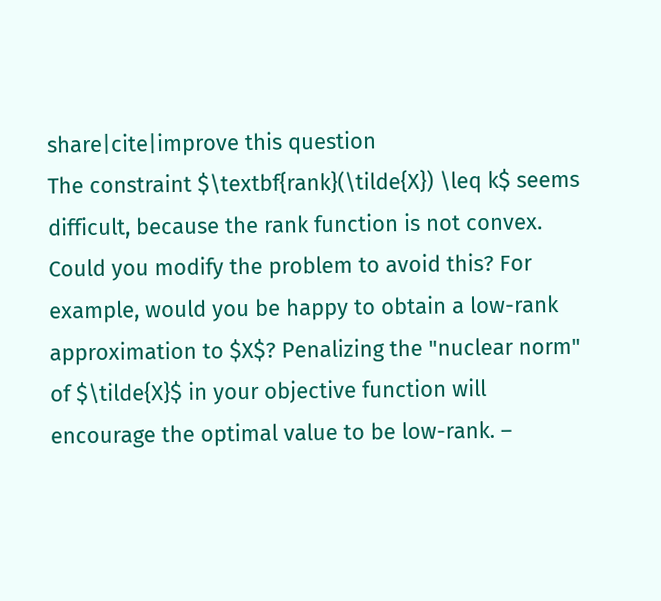share|cite|improve this question
The constraint $\textbf{rank}(\tilde{X}) \leq k$ seems difficult, because the rank function is not convex. Could you modify the problem to avoid this? For example, would you be happy to obtain a low-rank approximation to $X$? Penalizing the "nuclear norm" of $\tilde{X}$ in your objective function will encourage the optimal value to be low-rank. –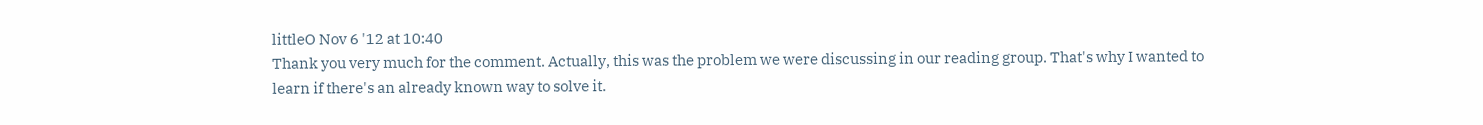littleO Nov 6 '12 at 10:40
Thank you very much for the comment. Actually, this was the problem we were discussing in our reading group. That's why I wanted to learn if there's an already known way to solve it.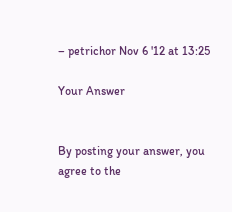– petrichor Nov 6 '12 at 13:25

Your Answer


By posting your answer, you agree to the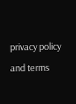privacy policy and terms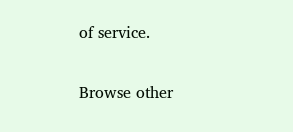of service.

Browse other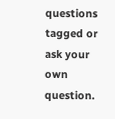questions tagged or ask your own question.